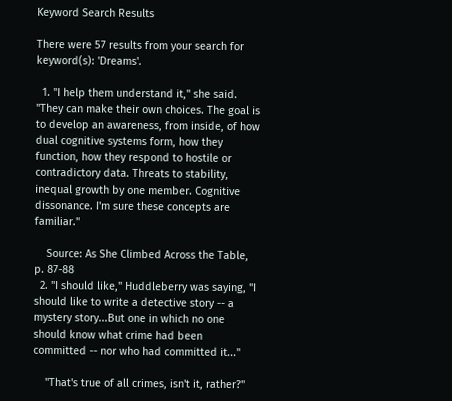Keyword Search Results

There were 57 results from your search for keyword(s): 'Dreams'.

  1. "I help them understand it," she said. "They can make their own choices. The goal is to develop an awareness, from inside, of how dual cognitive systems form, how they function, how they respond to hostile or contradictory data. Threats to stability, inequal growth by one member. Cognitive dissonance. I'm sure these concepts are familiar."

    Source: As She Climbed Across the Table, p. 87-88
  2. "I should like," Huddleberry was saying, "I should like to write a detective story -- a mystery story...But one in which no one should know what crime had been committed -- nor who had committed it..."

    "That's true of all crimes, isn't it, rather?"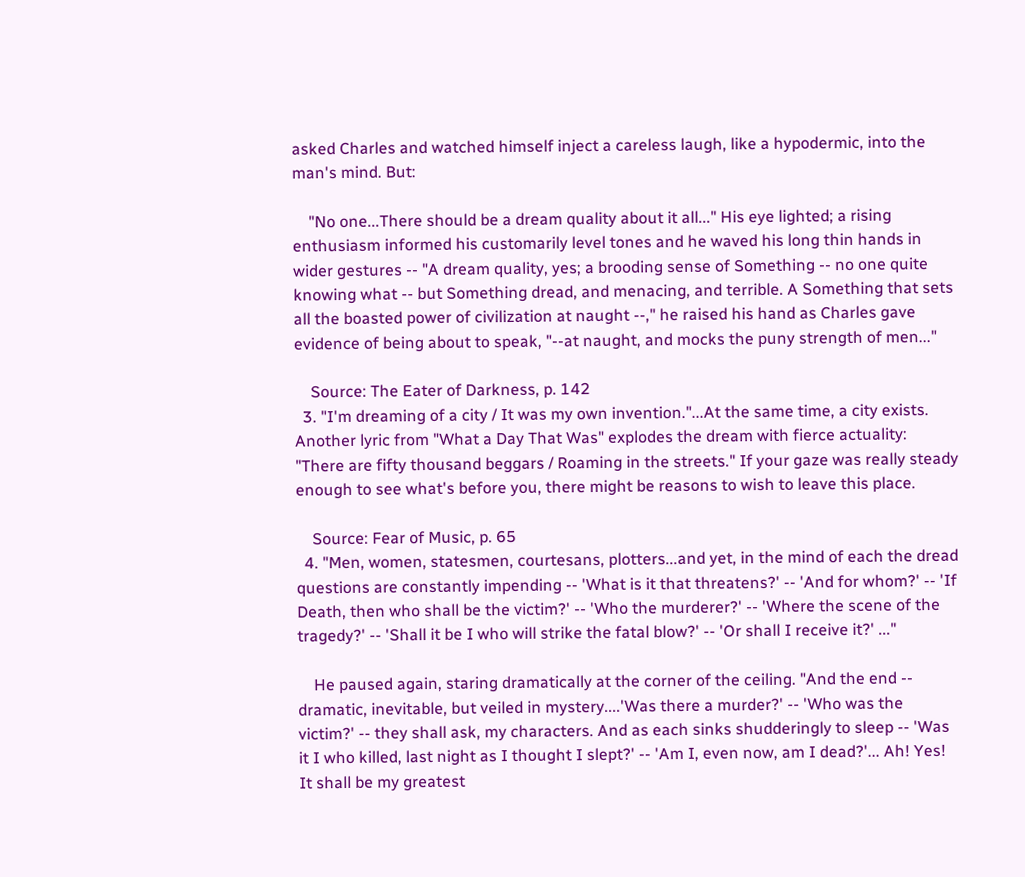asked Charles and watched himself inject a careless laugh, like a hypodermic, into the man's mind. But:

    "No one...There should be a dream quality about it all..." His eye lighted; a rising enthusiasm informed his customarily level tones and he waved his long thin hands in wider gestures -- "A dream quality, yes; a brooding sense of Something -- no one quite knowing what -- but Something dread, and menacing, and terrible. A Something that sets all the boasted power of civilization at naught --," he raised his hand as Charles gave evidence of being about to speak, "--at naught, and mocks the puny strength of men..."

    Source: The Eater of Darkness, p. 142
  3. "I'm dreaming of a city / It was my own invention."...At the same time, a city exists. Another lyric from "What a Day That Was" explodes the dream with fierce actuality: "There are fifty thousand beggars / Roaming in the streets." If your gaze was really steady enough to see what's before you, there might be reasons to wish to leave this place.

    Source: Fear of Music, p. 65
  4. "Men, women, statesmen, courtesans, plotters...and yet, in the mind of each the dread questions are constantly impending -- 'What is it that threatens?' -- 'And for whom?' -- 'If Death, then who shall be the victim?' -- 'Who the murderer?' -- 'Where the scene of the tragedy?' -- 'Shall it be I who will strike the fatal blow?' -- 'Or shall I receive it?' ..."

    He paused again, staring dramatically at the corner of the ceiling. "And the end -- dramatic, inevitable, but veiled in mystery....'Was there a murder?' -- 'Who was the victim?' -- they shall ask, my characters. And as each sinks shudderingly to sleep -- 'Was it I who killed, last night as I thought I slept?' -- 'Am I, even now, am I dead?'... Ah! Yes! It shall be my greatest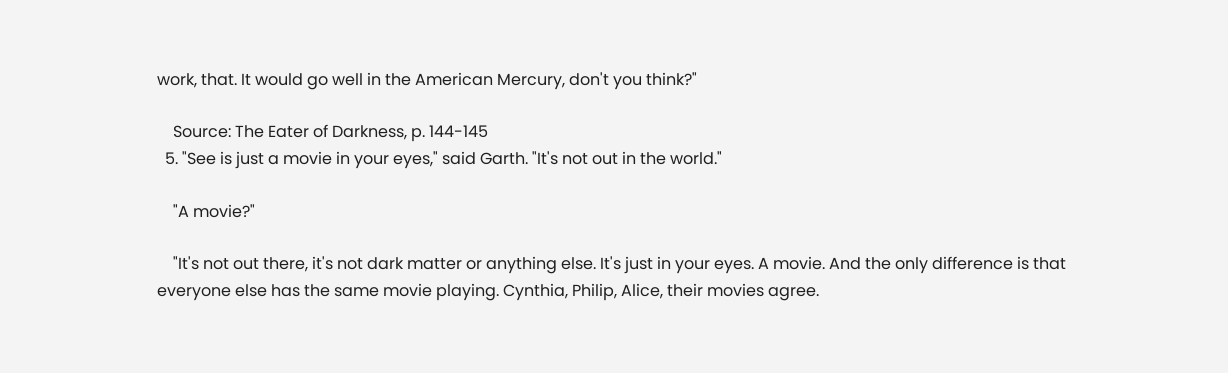work, that. It would go well in the American Mercury, don't you think?"

    Source: The Eater of Darkness, p. 144-145
  5. "See is just a movie in your eyes," said Garth. "It's not out in the world."

    "A movie?"

    "It's not out there, it's not dark matter or anything else. It's just in your eyes. A movie. And the only difference is that everyone else has the same movie playing. Cynthia, Philip, Alice, their movies agree.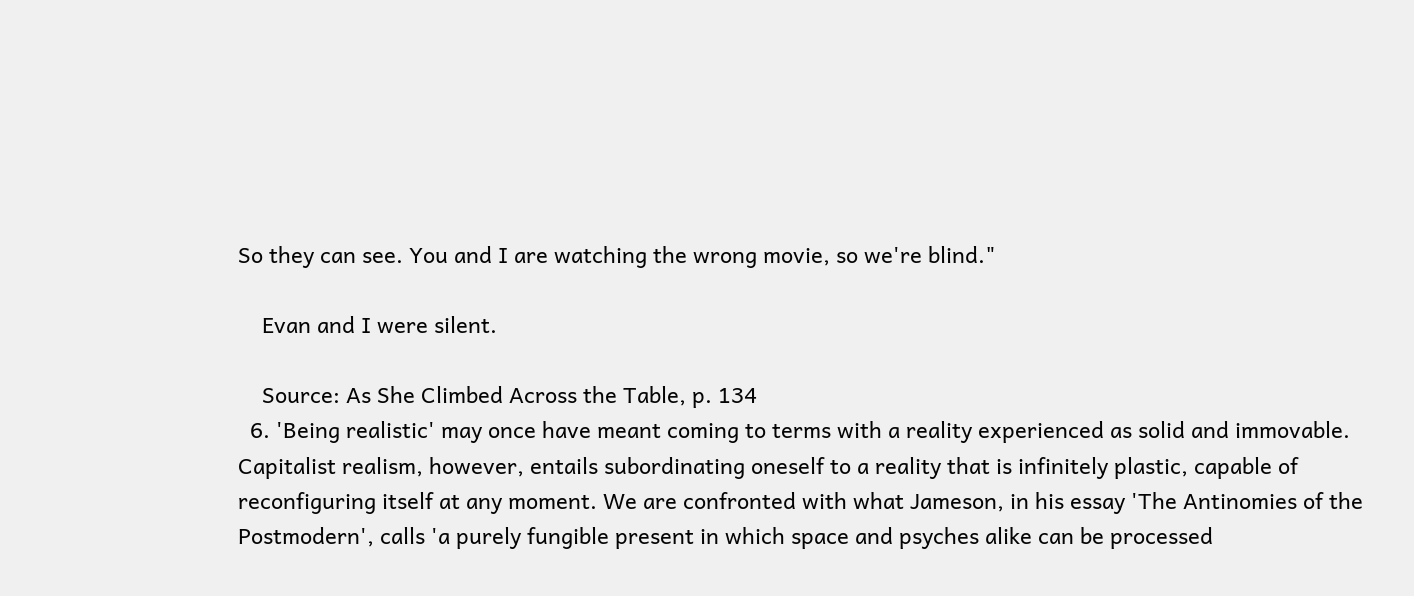So they can see. You and I are watching the wrong movie, so we're blind."

    Evan and I were silent.

    Source: As She Climbed Across the Table, p. 134
  6. 'Being realistic' may once have meant coming to terms with a reality experienced as solid and immovable. Capitalist realism, however, entails subordinating oneself to a reality that is infinitely plastic, capable of reconfiguring itself at any moment. We are confronted with what Jameson, in his essay 'The Antinomies of the Postmodern', calls 'a purely fungible present in which space and psyches alike can be processed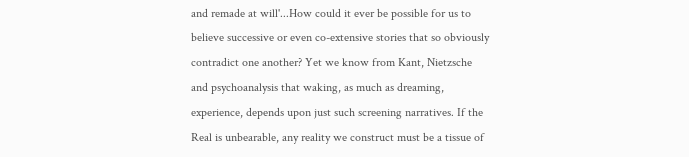and remade at will'...How could it ever be possible for us to believe successive or even co-extensive stories that so obviously contradict one another? Yet we know from Kant, Nietzsche and psychoanalysis that waking, as much as dreaming, experience, depends upon just such screening narratives. If the Real is unbearable, any reality we construct must be a tissue of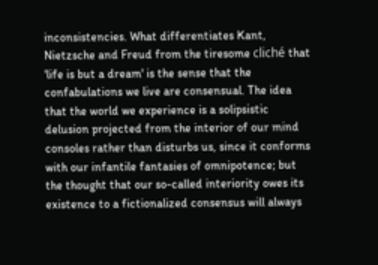inconsistencies. What differentiates Kant, Nietzsche and Freud from the tiresome cliché that 'life is but a dream' is the sense that the confabulations we live are consensual. The idea that the world we experience is a solipsistic delusion projected from the interior of our mind consoles rather than disturbs us, since it conforms with our infantile fantasies of omnipotence; but the thought that our so-called interiority owes its existence to a fictionalized consensus will always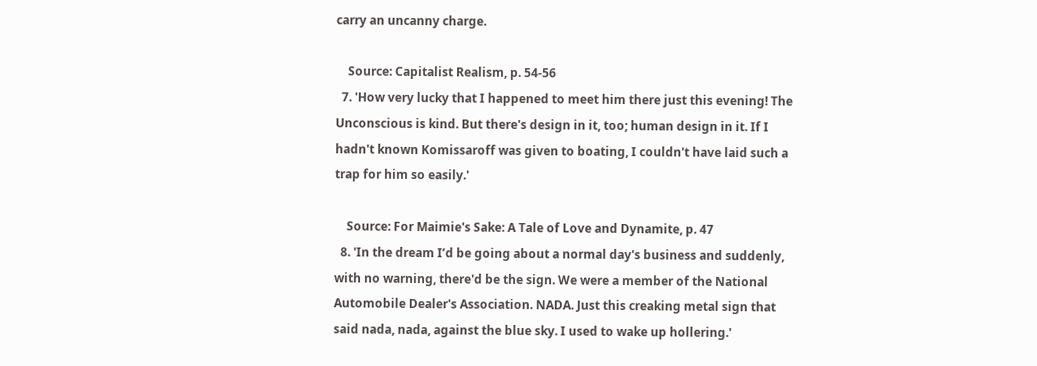carry an uncanny charge.

    Source: Capitalist Realism, p. 54-56
  7. 'How very lucky that I happened to meet him there just this evening! The Unconscious is kind. But there's design in it, too; human design in it. If I hadn't known Komissaroff was given to boating, I couldn't have laid such a trap for him so easily.'

    Source: For Maimie's Sake: A Tale of Love and Dynamite, p. 47
  8. 'In the dream I’d be going about a normal day's business and suddenly, with no warning, there'd be the sign. We were a member of the National Automobile Dealer's Association. NADA. Just this creaking metal sign that said nada, nada, against the blue sky. I used to wake up hollering.'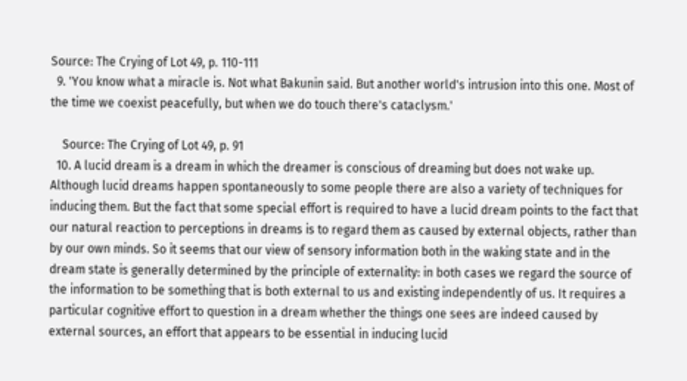Source: The Crying of Lot 49, p. 110-111
  9. 'You know what a miracle is. Not what Bakunin said. But another world's intrusion into this one. Most of the time we coexist peacefully, but when we do touch there's cataclysm.'

    Source: The Crying of Lot 49, p. 91
  10. A lucid dream is a dream in which the dreamer is conscious of dreaming but does not wake up. Although lucid dreams happen spontaneously to some people there are also a variety of techniques for inducing them. But the fact that some special effort is required to have a lucid dream points to the fact that our natural reaction to perceptions in dreams is to regard them as caused by external objects, rather than by our own minds. So it seems that our view of sensory information both in the waking state and in the dream state is generally determined by the principle of externality: in both cases we regard the source of the information to be something that is both external to us and existing independently of us. It requires a particular cognitive effort to question in a dream whether the things one sees are indeed caused by external sources, an effort that appears to be essential in inducing lucid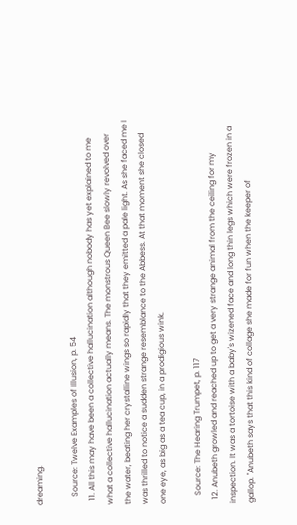dreaming.

    Source: Twelve Examples of Illusion, p. 54
  11. All this may have been a collective hallucination although nobody has yet explained to me what a collective hallucination actually means. The monstrous Queen Bee slowly revolved over the water, beating her crystalline wings so rapidly that they emitted a pale light. As she faced me I was thrilled to notice a sudden strange resemblance to the Abbess. At that moment she closed one eye, as big as a tea cup, in a prodigious wink.

    Source: The Hearing Trumpet, p. 117
  12. Anubeth growled and reached up to get a very strange animal from the ceiling for my inspection. It was a tortoise with a baby's wizened face and long thin legs which were frozen in a gallop. "Anubeth says that this kind of collage she made for fun when the keeper of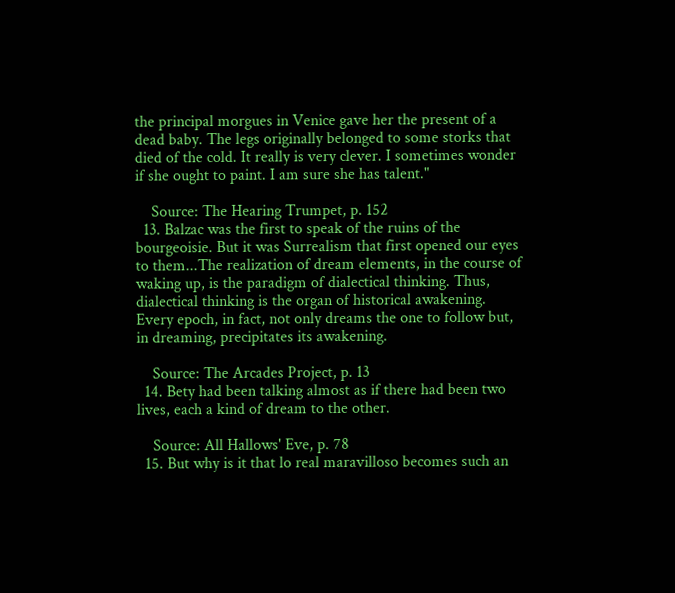the principal morgues in Venice gave her the present of a dead baby. The legs originally belonged to some storks that died of the cold. It really is very clever. I sometimes wonder if she ought to paint. I am sure she has talent."

    Source: The Hearing Trumpet, p. 152
  13. Balzac was the first to speak of the ruins of the bourgeoisie. But it was Surrealism that first opened our eyes to them...The realization of dream elements, in the course of waking up, is the paradigm of dialectical thinking. Thus, dialectical thinking is the organ of historical awakening. Every epoch, in fact, not only dreams the one to follow but, in dreaming, precipitates its awakening.

    Source: The Arcades Project, p. 13
  14. Bety had been talking almost as if there had been two lives, each a kind of dream to the other.

    Source: All Hallows' Eve, p. 78
  15. But why is it that lo real maravilloso becomes such an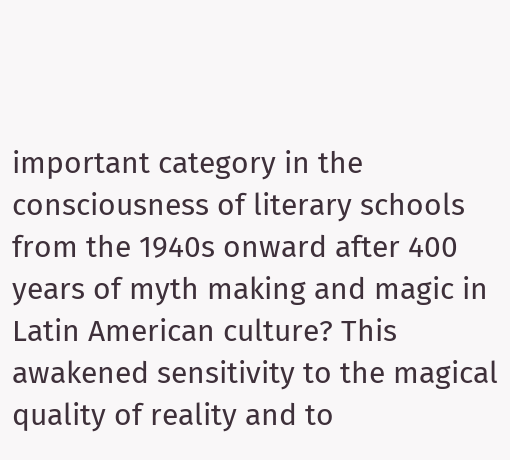important category in the consciousness of literary schools from the 1940s onward after 400 years of myth making and magic in Latin American culture? This awakened sensitivity to the magical quality of reality and to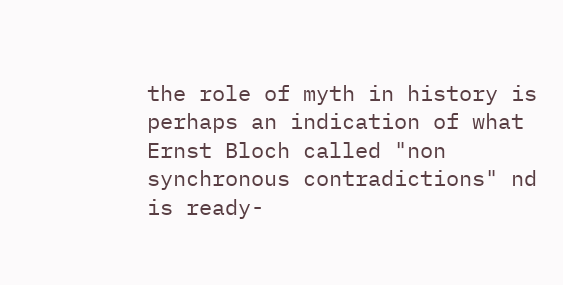the role of myth in history is perhaps an indication of what Ernst Bloch called "non synchronous contradictions" nd is ready-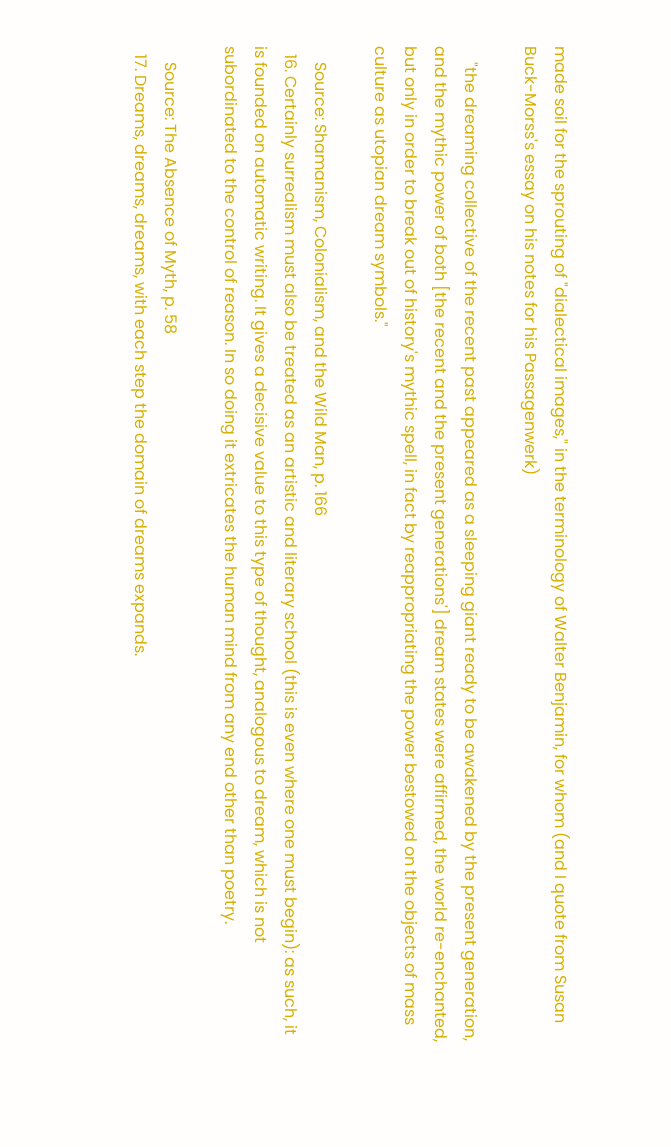made soil for the sprouting of "dialectical images," in the terminology of Walter Benjamin, for whom (and I quote from Susan Buck-Morss's essay on his notes for his Passagenwerk)

    "the dreaming collective of the recent past appeared as a sleeping giant ready to be awakened by the present generation, and the mythic power of both [the recent and the present generations'] dream states were affirmed, the world re-enchanted, but only in order to break out of history's mythic spell, in fact by reappropriating the power bestowed on the objects of mass culture as utopian dream symbols."

    Source: Shamanism, Colonialism, and the Wild Man, p. 166
  16. Certainly surrealism must also be treated as an artistic and literary school (this is even where one must begin): as such, it is founded on automatic writing. It gives a decisive value to this type of thought, analogous to dream, which is not subordinated to the control of reason. In so doing it extricates the human mind from any end other than poetry.

    Source: The Absence of Myth, p. 58
  17. Dreams, dreams, dreams, with each step the domain of dreams expands.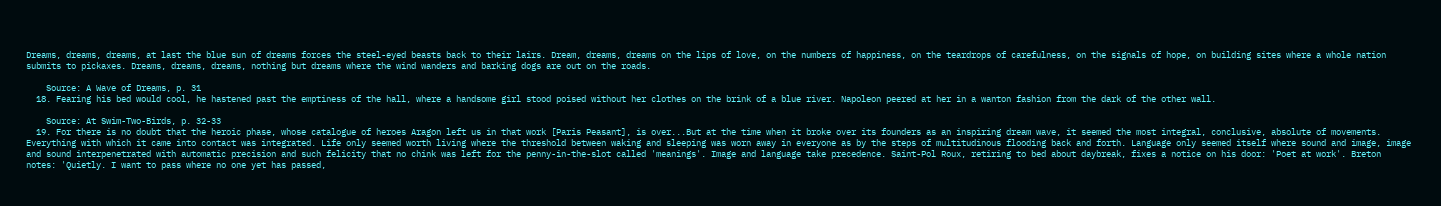Dreams, dreams, dreams, at last the blue sun of dreams forces the steel-eyed beasts back to their lairs. Dream, dreams, dreams on the lips of love, on the numbers of happiness, on the teardrops of carefulness, on the signals of hope, on building sites where a whole nation submits to pickaxes. Dreams, dreams, dreams, nothing but dreams where the wind wanders and barking dogs are out on the roads.

    Source: A Wave of Dreams, p. 31
  18. Fearing his bed would cool, he hastened past the emptiness of the hall, where a handsome girl stood poised without her clothes on the brink of a blue river. Napoleon peered at her in a wanton fashion from the dark of the other wall.

    Source: At Swim-Two-Birds, p. 32-33
  19. For there is no doubt that the heroic phase, whose catalogue of heroes Aragon left us in that work [Paris Peasant], is over...But at the time when it broke over its founders as an inspiring dream wave, it seemed the most integral, conclusive, absolute of movements. Everything with which it came into contact was integrated. Life only seemed worth living where the threshold between waking and sleeping was worn away in everyone as by the steps of multitudinous flooding back and forth. Language only seemed itself where sound and image, image and sound interpenetrated with automatic precision and such felicity that no chink was left for the penny-in-the-slot called 'meanings'. Image and language take precedence. Saint-Pol Roux, retiring to bed about daybreak, fixes a notice on his door: 'Poet at work'. Breton notes: 'Quietly. I want to pass where no one yet has passed,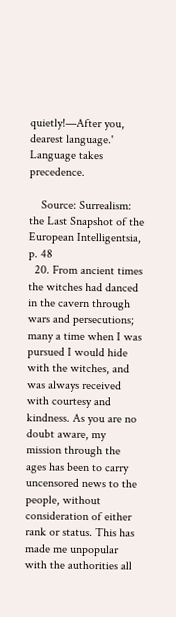quietly!—After you, dearest language.' Language takes precedence.

    Source: Surrealism: the Last Snapshot of the European Intelligentsia, p. 48
  20. From ancient times the witches had danced in the cavern through wars and persecutions; many a time when I was pursued I would hide with the witches, and was always received with courtesy and kindness. As you are no doubt aware, my mission through the ages has been to carry uncensored news to the people, without consideration of either rank or status. This has made me unpopular with the authorities all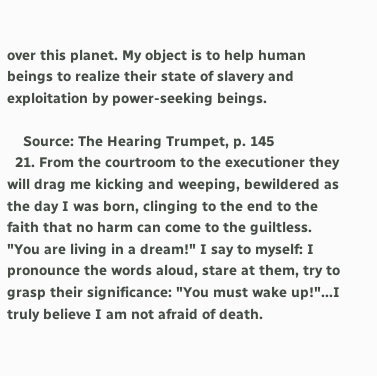over this planet. My object is to help human beings to realize their state of slavery and exploitation by power-seeking beings.

    Source: The Hearing Trumpet, p. 145
  21. From the courtroom to the executioner they will drag me kicking and weeping, bewildered as the day I was born, clinging to the end to the faith that no harm can come to the guiltless. "You are living in a dream!" I say to myself: I pronounce the words aloud, stare at them, try to grasp their significance: "You must wake up!"...I truly believe I am not afraid of death.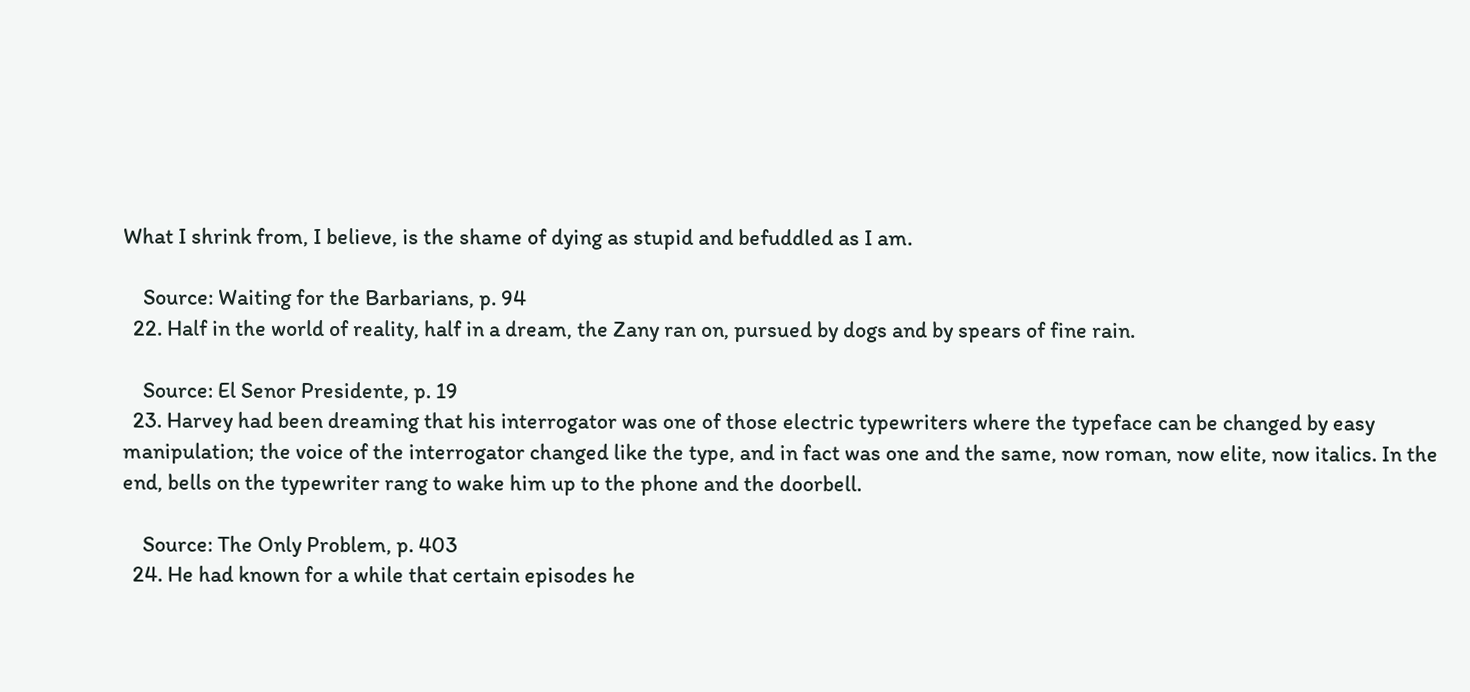What I shrink from, I believe, is the shame of dying as stupid and befuddled as I am.

    Source: Waiting for the Barbarians, p. 94
  22. Half in the world of reality, half in a dream, the Zany ran on, pursued by dogs and by spears of fine rain.

    Source: El Senor Presidente, p. 19
  23. Harvey had been dreaming that his interrogator was one of those electric typewriters where the typeface can be changed by easy manipulation; the voice of the interrogator changed like the type, and in fact was one and the same, now roman, now elite, now italics. In the end, bells on the typewriter rang to wake him up to the phone and the doorbell.

    Source: The Only Problem, p. 403
  24. He had known for a while that certain episodes he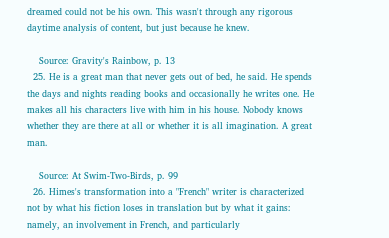dreamed could not be his own. This wasn't through any rigorous daytime analysis of content, but just because he knew.

    Source: Gravity's Rainbow, p. 13
  25. He is a great man that never gets out of bed, he said. He spends the days and nights reading books and occasionally he writes one. He makes all his characters live with him in his house. Nobody knows whether they are there at all or whether it is all imagination. A great man.

    Source: At Swim-Two-Birds, p. 99
  26. Himes's transformation into a "French" writer is characterized not by what his fiction loses in translation but by what it gains: namely, an involvement in French, and particularly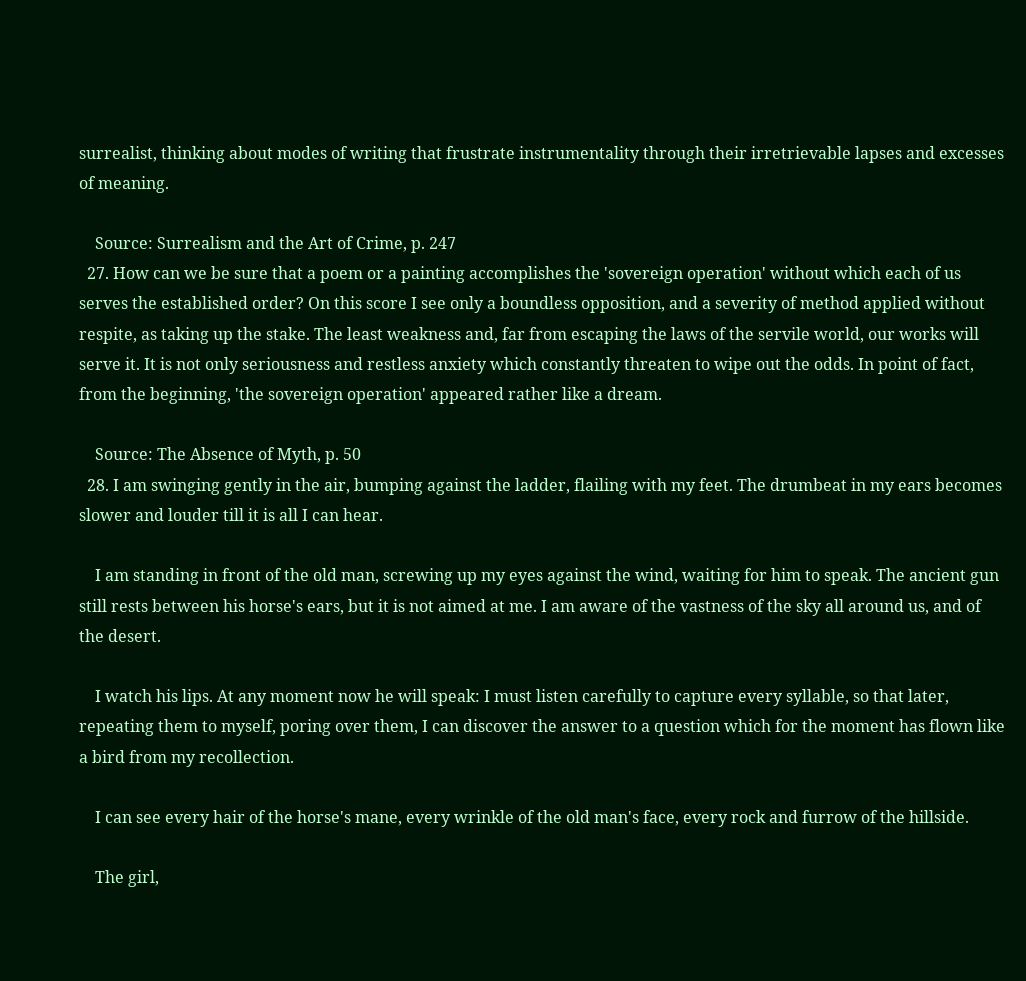surrealist, thinking about modes of writing that frustrate instrumentality through their irretrievable lapses and excesses of meaning.

    Source: Surrealism and the Art of Crime, p. 247
  27. How can we be sure that a poem or a painting accomplishes the 'sovereign operation' without which each of us serves the established order? On this score I see only a boundless opposition, and a severity of method applied without respite, as taking up the stake. The least weakness and, far from escaping the laws of the servile world, our works will serve it. It is not only seriousness and restless anxiety which constantly threaten to wipe out the odds. In point of fact, from the beginning, 'the sovereign operation' appeared rather like a dream.

    Source: The Absence of Myth, p. 50
  28. I am swinging gently in the air, bumping against the ladder, flailing with my feet. The drumbeat in my ears becomes slower and louder till it is all I can hear.

    I am standing in front of the old man, screwing up my eyes against the wind, waiting for him to speak. The ancient gun still rests between his horse's ears, but it is not aimed at me. I am aware of the vastness of the sky all around us, and of the desert.

    I watch his lips. At any moment now he will speak: I must listen carefully to capture every syllable, so that later, repeating them to myself, poring over them, I can discover the answer to a question which for the moment has flown like a bird from my recollection.

    I can see every hair of the horse's mane, every wrinkle of the old man's face, every rock and furrow of the hillside.

    The girl,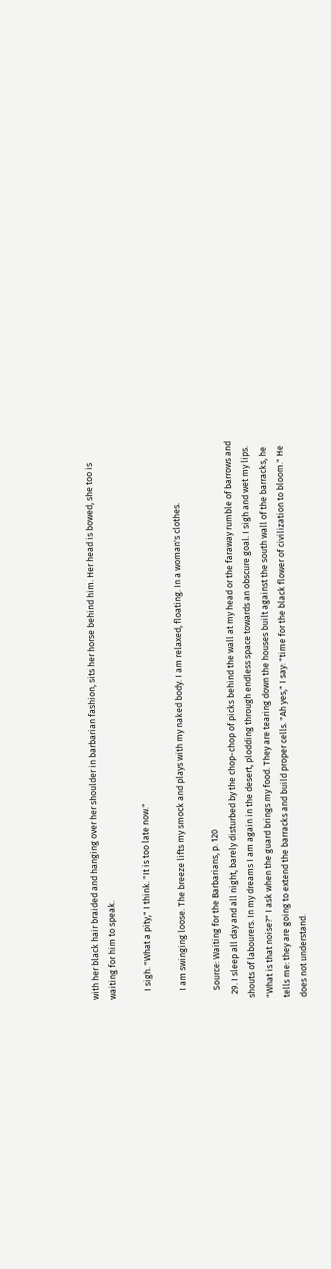with her black hair braided and hanging over her shoulder in barbarian fashion, sits her horse behind him. Her head is bowed, she too is waiting for him to speak.

    I sigh. "What a pity," I think. "It is too late now."

    I am swinging loose. The breeze lifts my smock and plays with my naked body. I am relaxed, floating. In a woman's clothes.

    Source: Waiting for the Barbarians, p. 120
  29. I sleep all day and all night, barely disturbed by the chop-chop of picks behind the wall at my head or the faraway rumble of barrows and shouts of labourers. In my dreams I am again in the desert, plodding through endless space towards an obscure goal. I sigh and wet my lips. "What is that noise?" I ask when the guard brings my food. They are tearing down the houses built against the south wall of the barracks, he tells me: they are going to extend the barracks and build proper cells. "Ah yes," I say: "time for the black flower of civilization to bloom." He does not understand.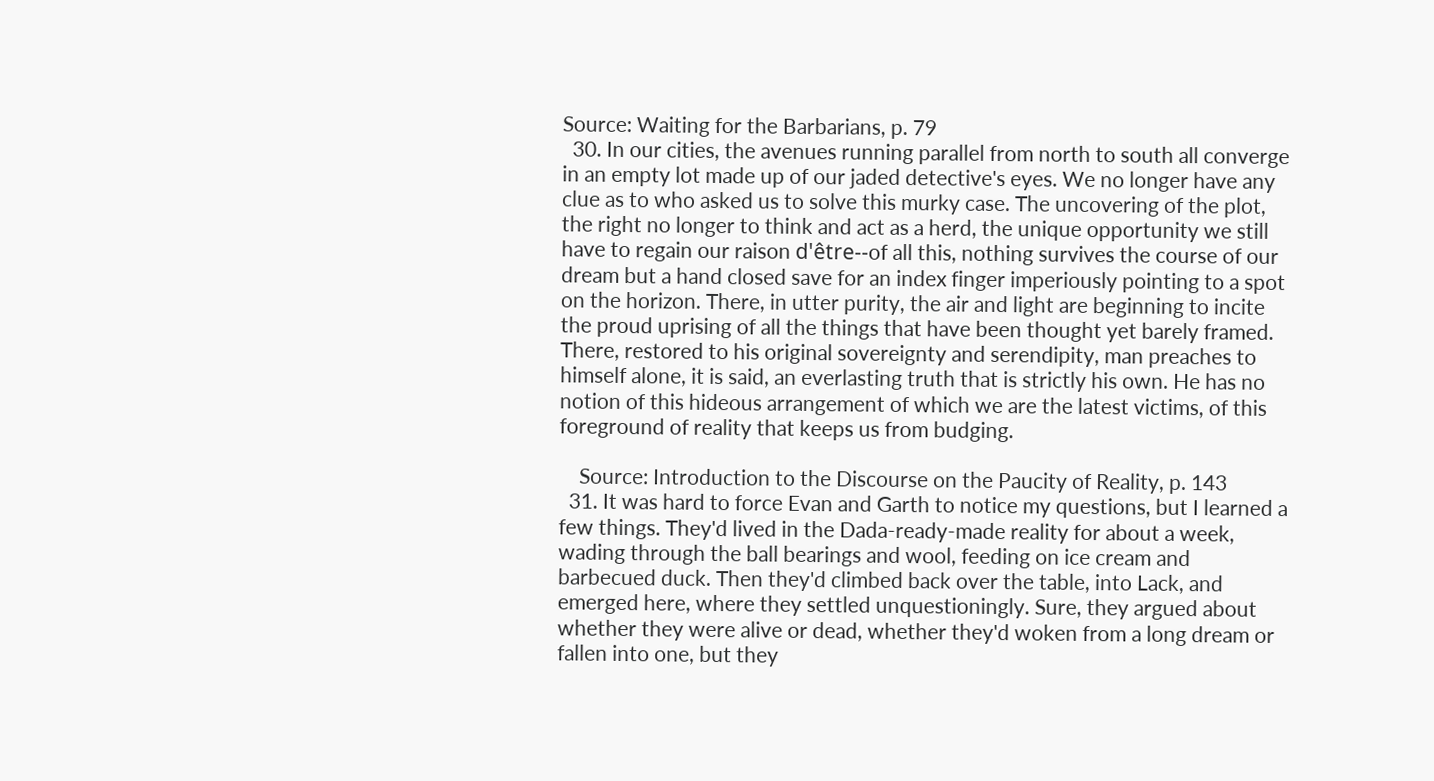Source: Waiting for the Barbarians, p. 79
  30. In our cities, the avenues running parallel from north to south all converge in an empty lot made up of our jaded detective's eyes. We no longer have any clue as to who asked us to solve this murky case. The uncovering of the plot, the right no longer to think and act as a herd, the unique opportunity we still have to regain our raison d'être--of all this, nothing survives the course of our dream but a hand closed save for an index finger imperiously pointing to a spot on the horizon. There, in utter purity, the air and light are beginning to incite the proud uprising of all the things that have been thought yet barely framed. There, restored to his original sovereignty and serendipity, man preaches to himself alone, it is said, an everlasting truth that is strictly his own. He has no notion of this hideous arrangement of which we are the latest victims, of this foreground of reality that keeps us from budging.

    Source: Introduction to the Discourse on the Paucity of Reality, p. 143
  31. It was hard to force Evan and Garth to notice my questions, but I learned a few things. They'd lived in the Dada-ready-made reality for about a week, wading through the ball bearings and wool, feeding on ice cream and barbecued duck. Then they'd climbed back over the table, into Lack, and emerged here, where they settled unquestioningly. Sure, they argued about whether they were alive or dead, whether they'd woken from a long dream or fallen into one, but they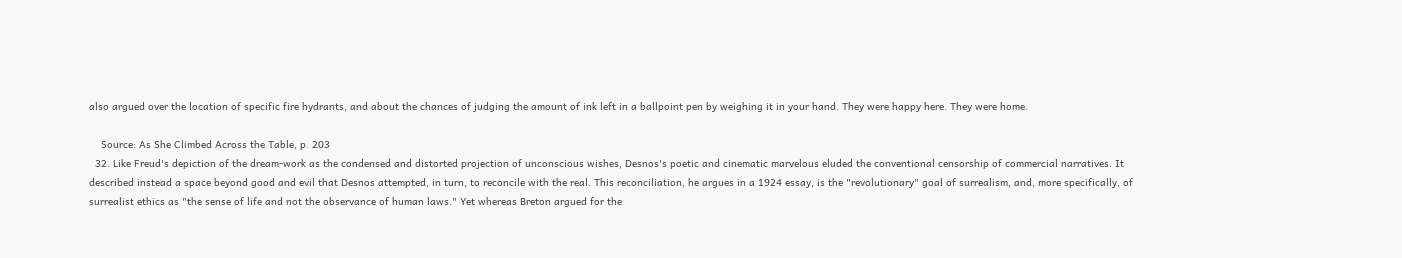also argued over the location of specific fire hydrants, and about the chances of judging the amount of ink left in a ballpoint pen by weighing it in your hand. They were happy here. They were home.

    Source: As She Climbed Across the Table, p. 203
  32. Like Freud's depiction of the dream-work as the condensed and distorted projection of unconscious wishes, Desnos's poetic and cinematic marvelous eluded the conventional censorship of commercial narratives. It described instead a space beyond good and evil that Desnos attempted, in turn, to reconcile with the real. This reconciliation, he argues in a 1924 essay, is the "revolutionary" goal of surrealism, and, more specifically, of surrealist ethics as "the sense of life and not the observance of human laws." Yet whereas Breton argued for the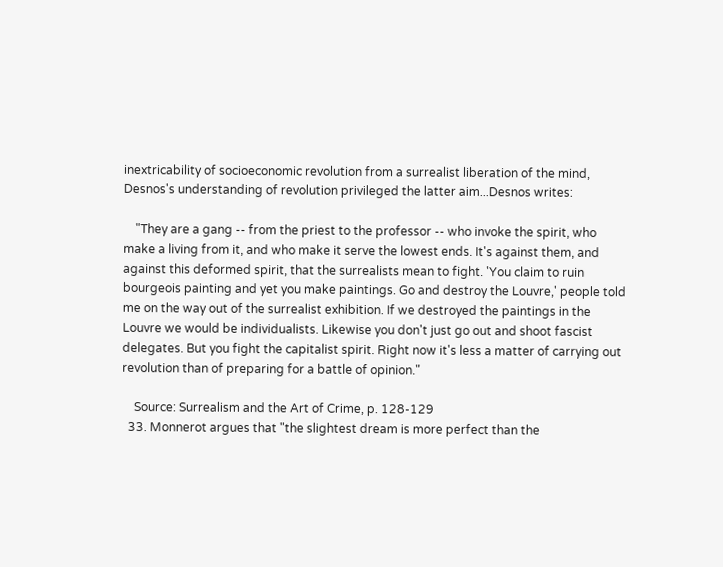inextricability of socioeconomic revolution from a surrealist liberation of the mind, Desnos's understanding of revolution privileged the latter aim...Desnos writes:

    "They are a gang -- from the priest to the professor -- who invoke the spirit, who make a living from it, and who make it serve the lowest ends. It's against them, and against this deformed spirit, that the surrealists mean to fight. 'You claim to ruin bourgeois painting and yet you make paintings. Go and destroy the Louvre,' people told me on the way out of the surrealist exhibition. If we destroyed the paintings in the Louvre we would be individualists. Likewise you don't just go out and shoot fascist delegates. But you fight the capitalist spirit. Right now it's less a matter of carrying out revolution than of preparing for a battle of opinion."

    Source: Surrealism and the Art of Crime, p. 128-129
  33. Monnerot argues that "the slightest dream is more perfect than the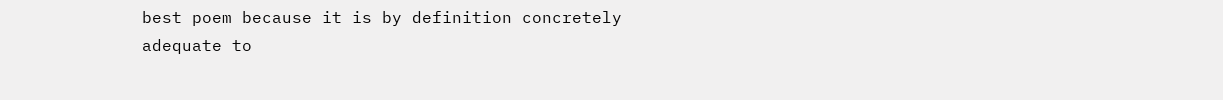best poem because it is by definition concretely adequate to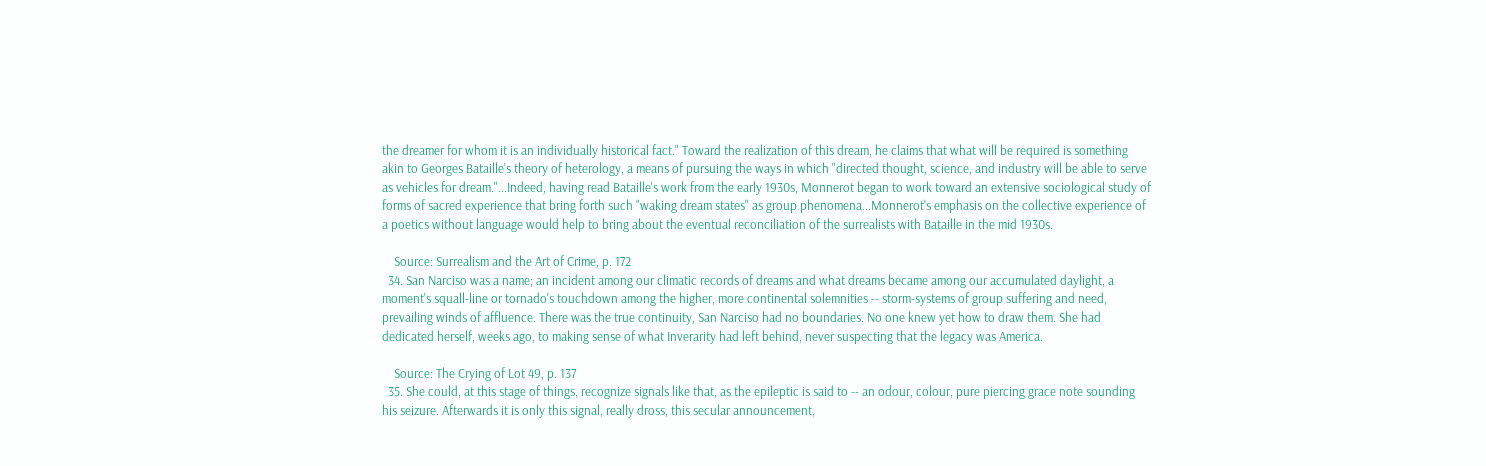the dreamer for whom it is an individually historical fact." Toward the realization of this dream, he claims that what will be required is something akin to Georges Bataille's theory of heterology, a means of pursuing the ways in which "directed thought, science, and industry will be able to serve as vehicles for dream."...Indeed, having read Bataille's work from the early 1930s, Monnerot began to work toward an extensive sociological study of forms of sacred experience that bring forth such "waking dream states" as group phenomena...Monnerot's emphasis on the collective experience of a poetics without language would help to bring about the eventual reconciliation of the surrealists with Bataille in the mid 1930s.

    Source: Surrealism and the Art of Crime, p. 172
  34. San Narciso was a name; an incident among our climatic records of dreams and what dreams became among our accumulated daylight, a moment's squall-line or tornado's touchdown among the higher, more continental solemnities -- storm-systems of group suffering and need, prevailing winds of affluence. There was the true continuity, San Narciso had no boundaries. No one knew yet how to draw them. She had dedicated herself, weeks ago, to making sense of what Inverarity had left behind, never suspecting that the legacy was America.

    Source: The Crying of Lot 49, p. 137
  35. She could, at this stage of things, recognize signals like that, as the epileptic is said to -- an odour, colour, pure piercing grace note sounding his seizure. Afterwards it is only this signal, really dross, this secular announcement,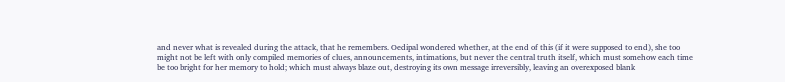and never what is revealed during the attack, that he remembers. Oedipal wondered whether, at the end of this (if it were supposed to end), she too might not be left with only compiled memories of clues, announcements, intimations, but never the central truth itself, which must somehow each time be too bright for her memory to hold; which must always blaze out, destroying its own message irreversibly, leaving an overexposed blank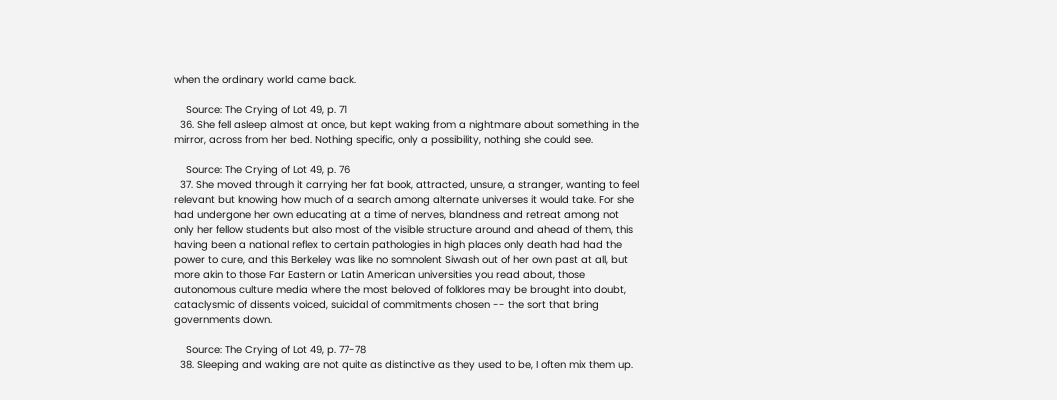when the ordinary world came back.

    Source: The Crying of Lot 49, p. 71
  36. She fell asleep almost at once, but kept waking from a nightmare about something in the mirror, across from her bed. Nothing specific, only a possibility, nothing she could see.

    Source: The Crying of Lot 49, p. 76
  37. She moved through it carrying her fat book, attracted, unsure, a stranger, wanting to feel relevant but knowing how much of a search among alternate universes it would take. For she had undergone her own educating at a time of nerves, blandness and retreat among not only her fellow students but also most of the visible structure around and ahead of them, this having been a national reflex to certain pathologies in high places only death had had the power to cure, and this Berkeley was like no somnolent Siwash out of her own past at all, but more akin to those Far Eastern or Latin American universities you read about, those autonomous culture media where the most beloved of folklores may be brought into doubt, cataclysmic of dissents voiced, suicidal of commitments chosen -- the sort that bring governments down.

    Source: The Crying of Lot 49, p. 77-78
  38. Sleeping and waking are not quite as distinctive as they used to be, I often mix them up.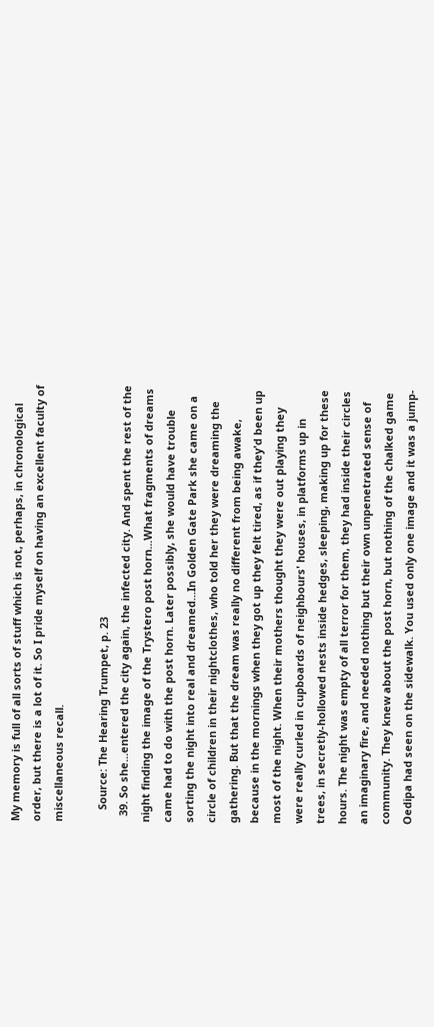My memory is full of all sorts of stuff which is not, perhaps, in chronological order, but there is a lot of it. So I pride myself on having an excellent faculty of miscellaneous recall.

    Source: The Hearing Trumpet, p. 23
  39. So she...entered the city again, the infected city. And spent the rest of the night finding the image of the Trystero post horn...What fragments of dreams came had to do with the post horn. Later possibly, she would have trouble sorting the night into real and dreamed...In Golden Gate Park she came on a circle of children in their nightclothes, who told her they were dreaming the gathering. But that the dream was really no different from being awake, because in the mornings when they got up they felt tired, as if they'd been up most of the night. When their mothers thought they were out playing they were really curled in cupboards of neighbours' houses, in platforms up in trees, in secretly-hollowed nests inside hedges, sleeping, making up for these hours. The night was empty of all terror for them, they had inside their circles an imaginary fire, and needed nothing but their own unpenetrated sense of community. They knew about the post horn, but nothing of the chalked game Oedipa had seen on the sidewalk. You used only one image and it was a jump-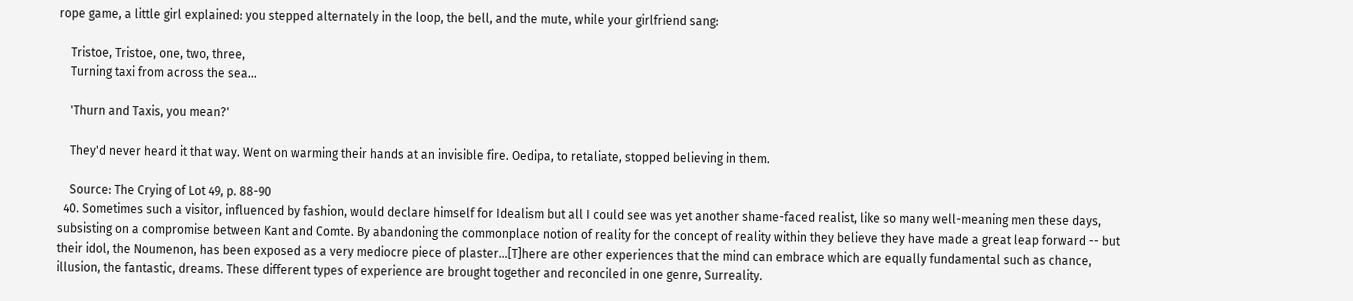rope game, a little girl explained: you stepped alternately in the loop, the bell, and the mute, while your girlfriend sang:

    Tristoe, Tristoe, one, two, three,
    Turning taxi from across the sea...

    'Thurn and Taxis, you mean?'

    They'd never heard it that way. Went on warming their hands at an invisible fire. Oedipa, to retaliate, stopped believing in them.

    Source: The Crying of Lot 49, p. 88-90
  40. Sometimes such a visitor, influenced by fashion, would declare himself for Idealism but all I could see was yet another shame-faced realist, like so many well-meaning men these days, subsisting on a compromise between Kant and Comte. By abandoning the commonplace notion of reality for the concept of reality within they believe they have made a great leap forward -- but their idol, the Noumenon, has been exposed as a very mediocre piece of plaster...[T]here are other experiences that the mind can embrace which are equally fundamental such as chance, illusion, the fantastic, dreams. These different types of experience are brought together and reconciled in one genre, Surreality.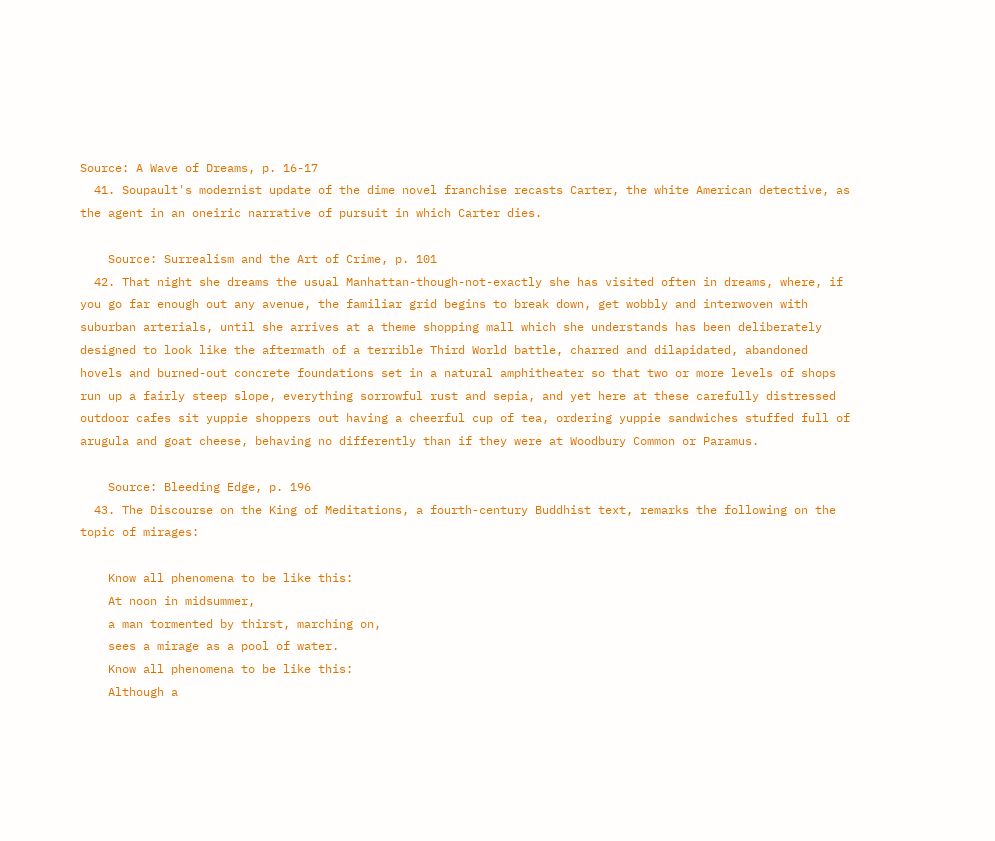Source: A Wave of Dreams, p. 16-17
  41. Soupault's modernist update of the dime novel franchise recasts Carter, the white American detective, as the agent in an oneiric narrative of pursuit in which Carter dies.

    Source: Surrealism and the Art of Crime, p. 101
  42. That night she dreams the usual Manhattan-though-not-exactly she has visited often in dreams, where, if you go far enough out any avenue, the familiar grid begins to break down, get wobbly and interwoven with suburban arterials, until she arrives at a theme shopping mall which she understands has been deliberately designed to look like the aftermath of a terrible Third World battle, charred and dilapidated, abandoned hovels and burned-out concrete foundations set in a natural amphitheater so that two or more levels of shops run up a fairly steep slope, everything sorrowful rust and sepia, and yet here at these carefully distressed outdoor cafes sit yuppie shoppers out having a cheerful cup of tea, ordering yuppie sandwiches stuffed full of arugula and goat cheese, behaving no differently than if they were at Woodbury Common or Paramus.

    Source: Bleeding Edge, p. 196
  43. The Discourse on the King of Meditations, a fourth-century Buddhist text, remarks the following on the topic of mirages:

    Know all phenomena to be like this:
    At noon in midsummer,
    a man tormented by thirst, marching on,
    sees a mirage as a pool of water.
    Know all phenomena to be like this:
    Although a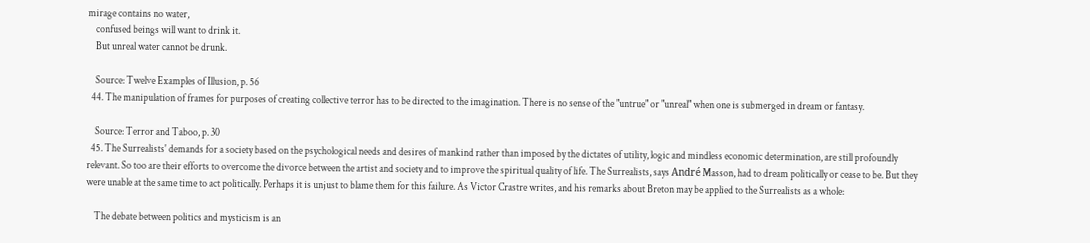mirage contains no water,
    confused beings will want to drink it.
    But unreal water cannot be drunk.

    Source: Twelve Examples of Illusion, p. 56
  44. The manipulation of frames for purposes of creating collective terror has to be directed to the imagination. There is no sense of the "untrue" or "unreal" when one is submerged in dream or fantasy.

    Source: Terror and Taboo, p. 30
  45. The Surrealists' demands for a society based on the psychological needs and desires of mankind rather than imposed by the dictates of utility, logic and mindless economic determination, are still profoundly relevant. So too are their efforts to overcome the divorce between the artist and society and to improve the spiritual quality of life. The Surrealists, says André Masson, had to dream politically or cease to be. But they were unable at the same time to act politically. Perhaps it is unjust to blame them for this failure. As Victor Crastre writes, and his remarks about Breton may be applied to the Surrealists as a whole:

    The debate between politics and mysticism is an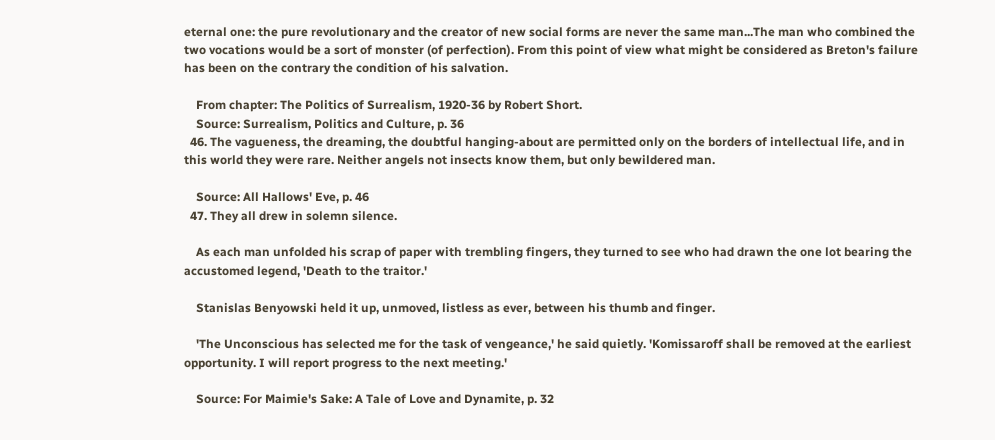eternal one: the pure revolutionary and the creator of new social forms are never the same man...The man who combined the two vocations would be a sort of monster (of perfection). From this point of view what might be considered as Breton's failure has been on the contrary the condition of his salvation.

    From chapter: The Politics of Surrealism, 1920-36 by Robert Short.
    Source: Surrealism, Politics and Culture, p. 36
  46. The vagueness, the dreaming, the doubtful hanging-about are permitted only on the borders of intellectual life, and in this world they were rare. Neither angels not insects know them, but only bewildered man.

    Source: All Hallows' Eve, p. 46
  47. They all drew in solemn silence.

    As each man unfolded his scrap of paper with trembling fingers, they turned to see who had drawn the one lot bearing the accustomed legend, 'Death to the traitor.'

    Stanislas Benyowski held it up, unmoved, listless as ever, between his thumb and finger.

    'The Unconscious has selected me for the task of vengeance,' he said quietly. 'Komissaroff shall be removed at the earliest opportunity. I will report progress to the next meeting.'

    Source: For Maimie's Sake: A Tale of Love and Dynamite, p. 32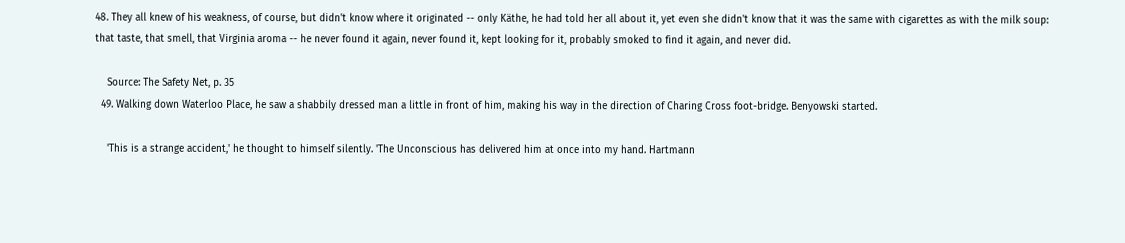48. They all knew of his weakness, of course, but didn't know where it originated -- only Käthe, he had told her all about it, yet even she didn't know that it was the same with cigarettes as with the milk soup: that taste, that smell, that Virginia aroma -- he never found it again, never found it, kept looking for it, probably smoked to find it again, and never did.

    Source: The Safety Net, p. 35
  49. Walking down Waterloo Place, he saw a shabbily dressed man a little in front of him, making his way in the direction of Charing Cross foot-bridge. Benyowski started.

    'This is a strange accident,' he thought to himself silently. 'The Unconscious has delivered him at once into my hand. Hartmann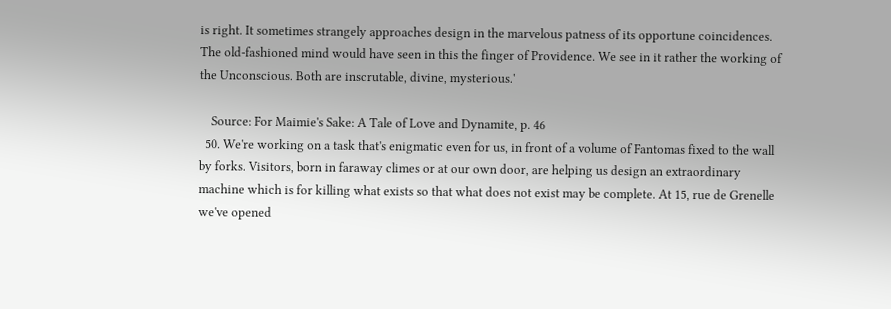is right. It sometimes strangely approaches design in the marvelous patness of its opportune coincidences. The old-fashioned mind would have seen in this the finger of Providence. We see in it rather the working of the Unconscious. Both are inscrutable, divine, mysterious.'

    Source: For Maimie's Sake: A Tale of Love and Dynamite, p. 46
  50. We're working on a task that's enigmatic even for us, in front of a volume of Fantomas fixed to the wall by forks. Visitors, born in faraway climes or at our own door, are helping us design an extraordinary machine which is for killing what exists so that what does not exist may be complete. At 15, rue de Grenelle we've opened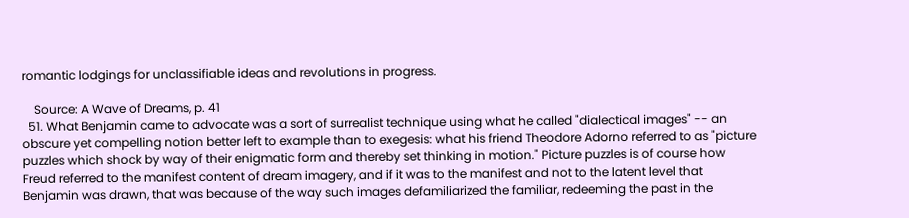romantic lodgings for unclassifiable ideas and revolutions in progress.

    Source: A Wave of Dreams, p. 41
  51. What Benjamin came to advocate was a sort of surrealist technique using what he called "dialectical images" -- an obscure yet compelling notion better left to example than to exegesis: what his friend Theodore Adorno referred to as "picture puzzles which shock by way of their enigmatic form and thereby set thinking in motion." Picture puzzles is of course how Freud referred to the manifest content of dream imagery, and if it was to the manifest and not to the latent level that Benjamin was drawn, that was because of the way such images defamiliarized the familiar, redeeming the past in the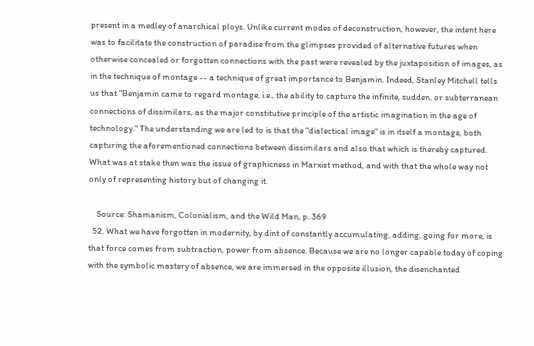present in a medley of anarchical ploys. Unlike current modes of deconstruction, however, the intent here was to facilitate the construction of paradise from the glimpses provided of alternative futures when otherwise concealed or forgotten connections with the past were revealed by the juxtaposition of images, as in the technique of montage -- a technique of great importance to Benjamin. Indeed, Stanley Mitchell tells us that "Benjamin came to regard montage, i.e., the ability to capture the infinite, sudden, or subterranean connections of dissimilars, as the major constitutive principle of the artistic imagination in the age of technology." The understanding we are led to is that the "dialectical image" is in itself a montage, both capturing the aforementioned connections between dissimilars and also that which is thereby captured. What was at stake then was the issue of graphicness in Marxist method, and with that the whole way not only of representing history but of changing it.

    Source: Shamanism, Colonialism, and the Wild Man, p. 369
  52. What we have forgotten in modernity, by dint of constantly accumulating, adding, going for more, is that force comes from subtraction, power from absence. Because we are no longer capable today of coping with the symbolic mastery of absence, we are immersed in the opposite illusion, the disenchanted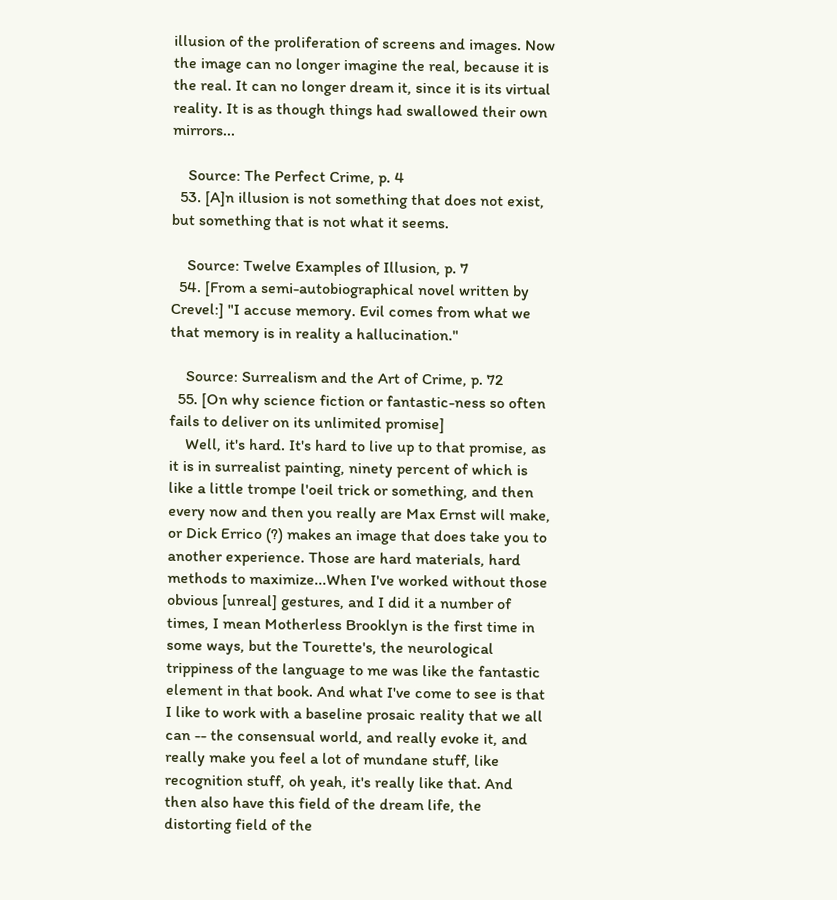illusion of the proliferation of screens and images. Now the image can no longer imagine the real, because it is the real. It can no longer dream it, since it is its virtual reality. It is as though things had swallowed their own mirrors...

    Source: The Perfect Crime, p. 4
  53. [A]n illusion is not something that does not exist, but something that is not what it seems.

    Source: Twelve Examples of Illusion, p. 7
  54. [From a semi-autobiographical novel written by Crevel:] "I accuse memory. Evil comes from what we that memory is in reality a hallucination."

    Source: Surrealism and the Art of Crime, p. 72
  55. [On why science fiction or fantastic-ness so often fails to deliver on its unlimited promise]
    Well, it's hard. It's hard to live up to that promise, as it is in surrealist painting, ninety percent of which is like a little trompe l'oeil trick or something, and then every now and then you really are Max Ernst will make, or Dick Errico (?) makes an image that does take you to another experience. Those are hard materials, hard methods to maximize...When I've worked without those obvious [unreal] gestures, and I did it a number of times, I mean Motherless Brooklyn is the first time in some ways, but the Tourette's, the neurological trippiness of the language to me was like the fantastic element in that book. And what I've come to see is that I like to work with a baseline prosaic reality that we all can -- the consensual world, and really evoke it, and really make you feel a lot of mundane stuff, like recognition stuff, oh yeah, it's really like that. And then also have this field of the dream life, the distorting field of the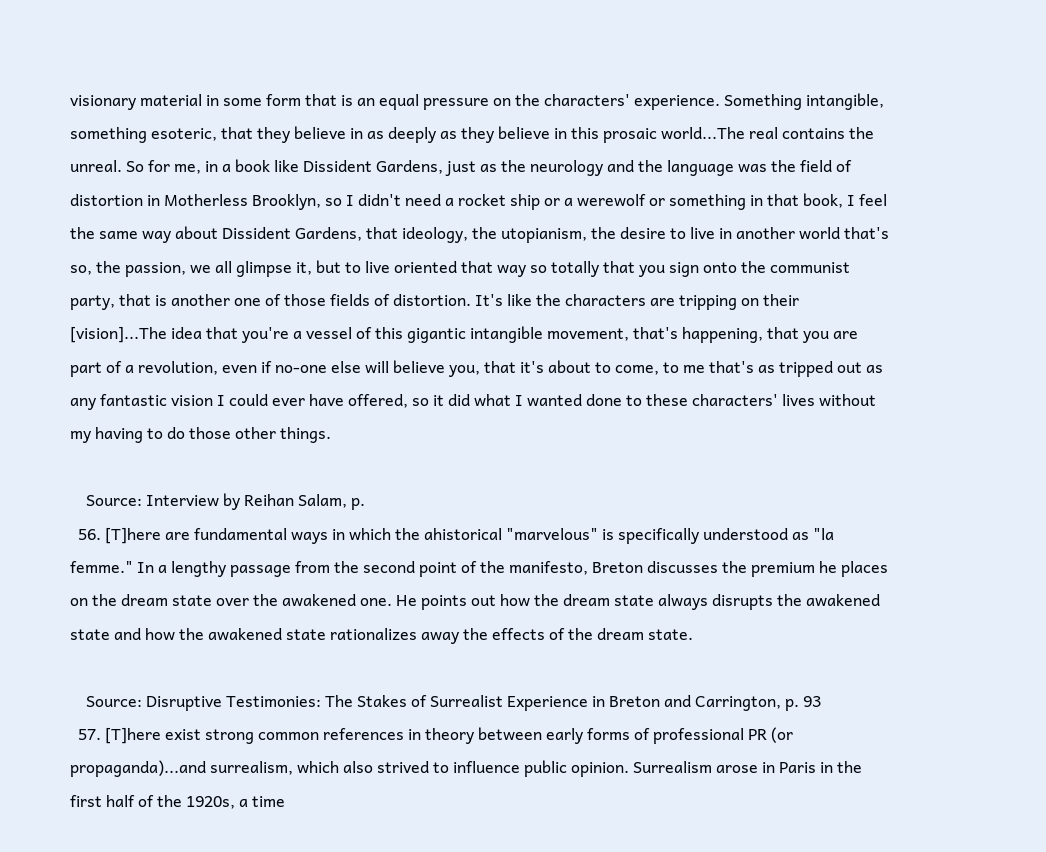visionary material in some form that is an equal pressure on the characters' experience. Something intangible, something esoteric, that they believe in as deeply as they believe in this prosaic world...The real contains the unreal. So for me, in a book like Dissident Gardens, just as the neurology and the language was the field of distortion in Motherless Brooklyn, so I didn't need a rocket ship or a werewolf or something in that book, I feel the same way about Dissident Gardens, that ideology, the utopianism, the desire to live in another world that's so, the passion, we all glimpse it, but to live oriented that way so totally that you sign onto the communist party, that is another one of those fields of distortion. It's like the characters are tripping on their [vision]...The idea that you're a vessel of this gigantic intangible movement, that's happening, that you are part of a revolution, even if no-one else will believe you, that it's about to come, to me that's as tripped out as any fantastic vision I could ever have offered, so it did what I wanted done to these characters' lives without my having to do those other things.

    Source: Interview by Reihan Salam, p.
  56. [T]here are fundamental ways in which the ahistorical "marvelous" is specifically understood as "la femme." In a lengthy passage from the second point of the manifesto, Breton discusses the premium he places on the dream state over the awakened one. He points out how the dream state always disrupts the awakened state and how the awakened state rationalizes away the effects of the dream state.

    Source: Disruptive Testimonies: The Stakes of Surrealist Experience in Breton and Carrington, p. 93
  57. [T]here exist strong common references in theory between early forms of professional PR (or propaganda)...and surrealism, which also strived to influence public opinion. Surrealism arose in Paris in the first half of the 1920s, a time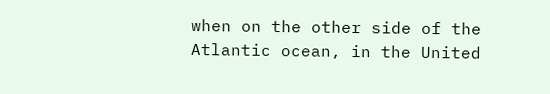when on the other side of the Atlantic ocean, in the United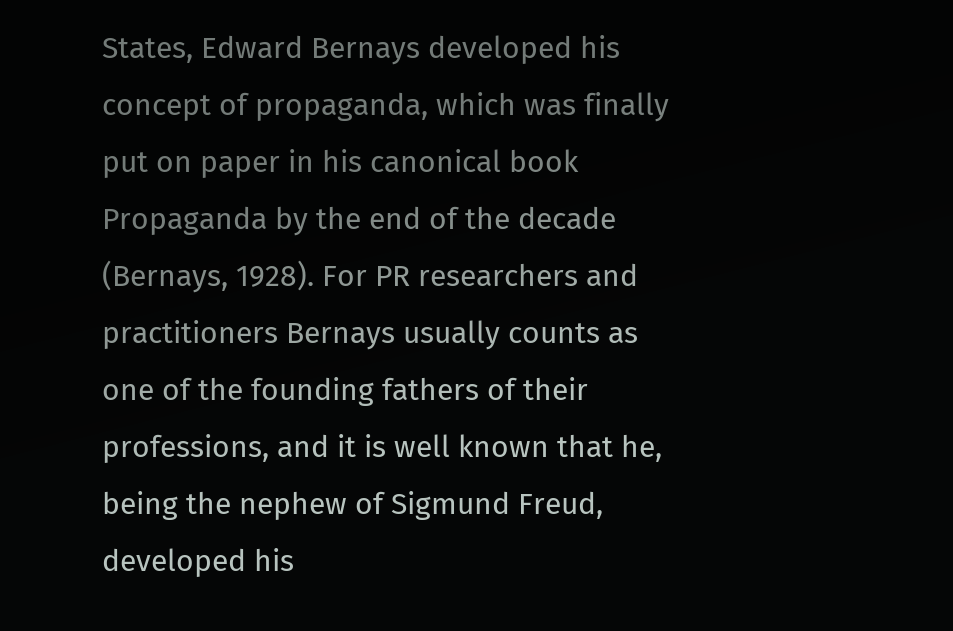States, Edward Bernays developed his concept of propaganda, which was finally put on paper in his canonical book Propaganda by the end of the decade (Bernays, 1928). For PR researchers and practitioners Bernays usually counts as one of the founding fathers of their professions, and it is well known that he, being the nephew of Sigmund Freud, developed his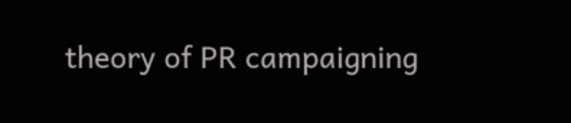theory of PR campaigning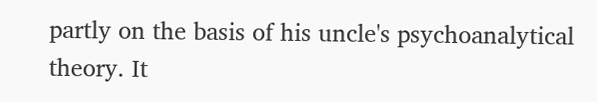partly on the basis of his uncle's psychoanalytical theory. It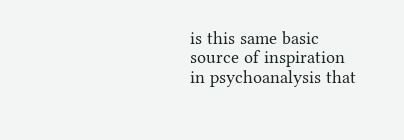is this same basic source of inspiration in psychoanalysis that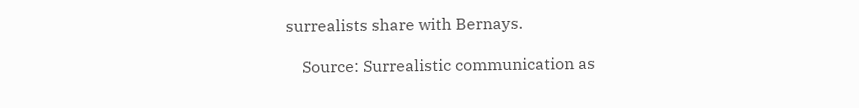surrealists share with Bernays.

    Source: Surrealistic communication as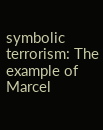symbolic terrorism: The example of Marcel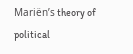Mariën’s theory of political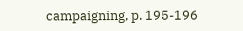campaigning, p. 195-196